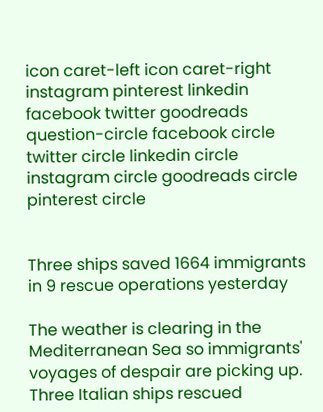icon caret-left icon caret-right instagram pinterest linkedin facebook twitter goodreads question-circle facebook circle twitter circle linkedin circle instagram circle goodreads circle pinterest circle


Three ships saved 1664 immigrants in 9 rescue operations yesterday

The weather is clearing in the Mediterranean Sea so immigrants' voyages of despair are picking up. Three Italian ships rescued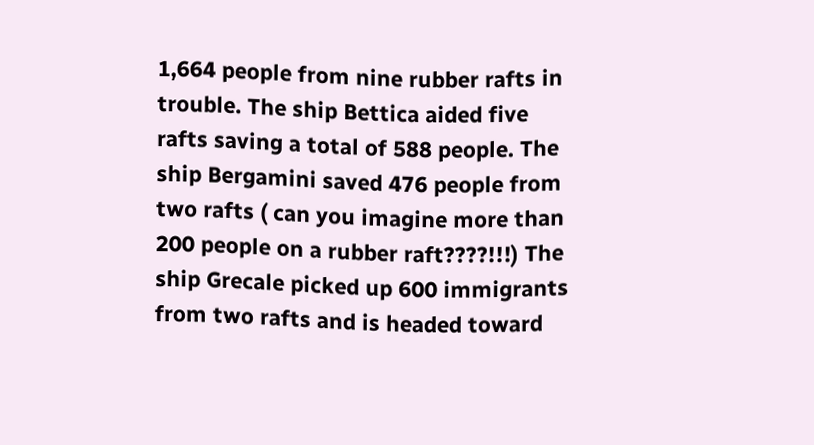1,664 people from nine rubber rafts in trouble. The ship Bettica aided five rafts saving a total of 588 people. The ship Bergamini saved 476 people from two rafts ( can you imagine more than 200 people on a rubber raft????!!!) The ship Grecale picked up 600 immigrants from two rafts and is headed toward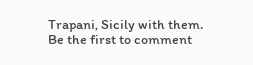Trapani, Sicily with them.
Be the first to comment